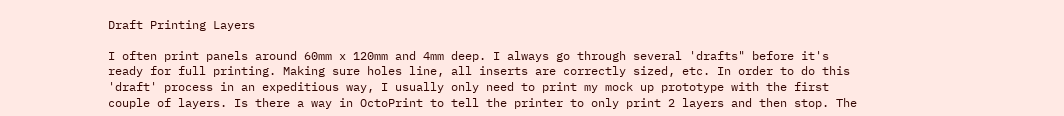Draft Printing Layers

I often print panels around 60mm x 120mm and 4mm deep. I always go through several 'drafts" before it's ready for full printing. Making sure holes line, all inserts are correctly sized, etc. In order to do this 'draft' process in an expeditious way, I usually only need to print my mock up prototype with the first couple of layers. Is there a way in OctoPrint to tell the printer to only print 2 layers and then stop. The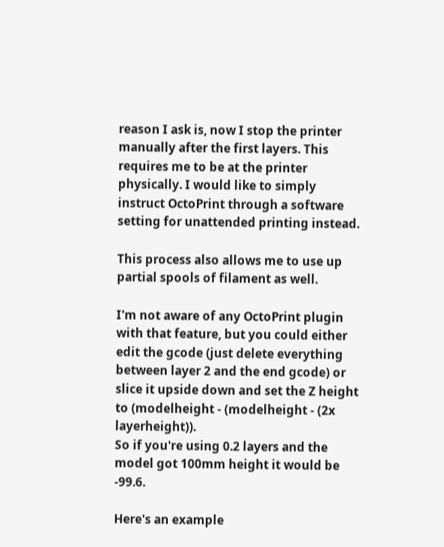reason I ask is, now I stop the printer manually after the first layers. This requires me to be at the printer physically. I would like to simply instruct OctoPrint through a software setting for unattended printing instead.

This process also allows me to use up partial spools of filament as well.

I'm not aware of any OctoPrint plugin with that feature, but you could either edit the gcode (just delete everything between layer 2 and the end gcode) or slice it upside down and set the Z height to (modelheight - (modelheight - (2x layerheight)).
So if you're using 0.2 layers and the model got 100mm height it would be -99.6.

Here's an example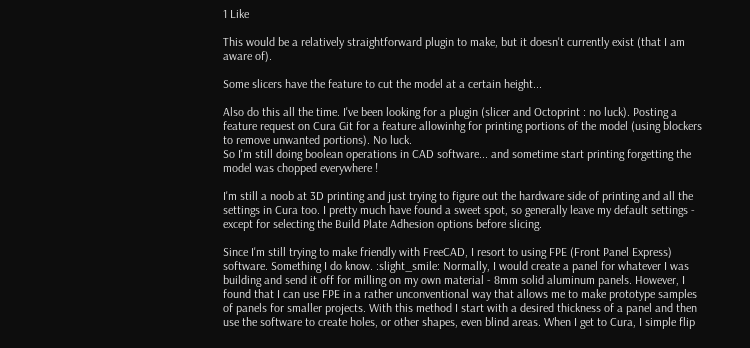1 Like

This would be a relatively straightforward plugin to make, but it doesn't currently exist (that I am aware of).

Some slicers have the feature to cut the model at a certain height...

Also do this all the time. I've been looking for a plugin (slicer and Octoprint : no luck). Posting a feature request on Cura Git for a feature allowinhg for printing portions of the model (using blockers to remove unwanted portions). No luck.
So I'm still doing boolean operations in CAD software... and sometime start printing forgetting the model was chopped everywhere !

I'm still a noob at 3D printing and just trying to figure out the hardware side of printing and all the settings in Cura too. I pretty much have found a sweet spot, so generally leave my default settings - except for selecting the Build Plate Adhesion options before slicing.

Since I'm still trying to make friendly with FreeCAD, I resort to using FPE (Front Panel Express) software. Something I do know. :slight_smile: Normally, I would create a panel for whatever I was building and send it off for milling on my own material - 8mm solid aluminum panels. However, I found that I can use FPE in a rather unconventional way that allows me to make prototype samples of panels for smaller projects. With this method I start with a desired thickness of a panel and then use the software to create holes, or other shapes, even blind areas. When I get to Cura, I simple flip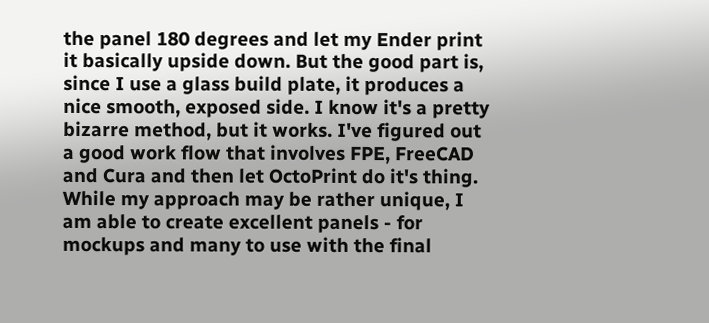the panel 180 degrees and let my Ender print it basically upside down. But the good part is, since I use a glass build plate, it produces a nice smooth, exposed side. I know it's a pretty bizarre method, but it works. I've figured out a good work flow that involves FPE, FreeCAD and Cura and then let OctoPrint do it's thing. While my approach may be rather unique, I am able to create excellent panels - for mockups and many to use with the final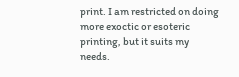print. I am restricted on doing more exoctic or esoteric printing, but it suits my needs.